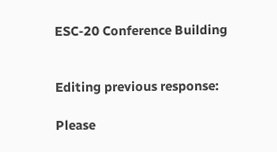ESC-20 Conference Building


Editing previous response:

Please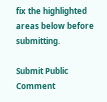fix the highlighted areas below before submitting.

Submit Public Comment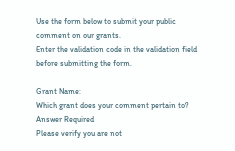Use the form below to submit your public comment on our grants.
Enter the validation code in the validation field before submitting the form.

Grant Name:
Which grant does your comment pertain to?
Answer Required
Please verify you are not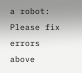a robot:
Please fix errors above